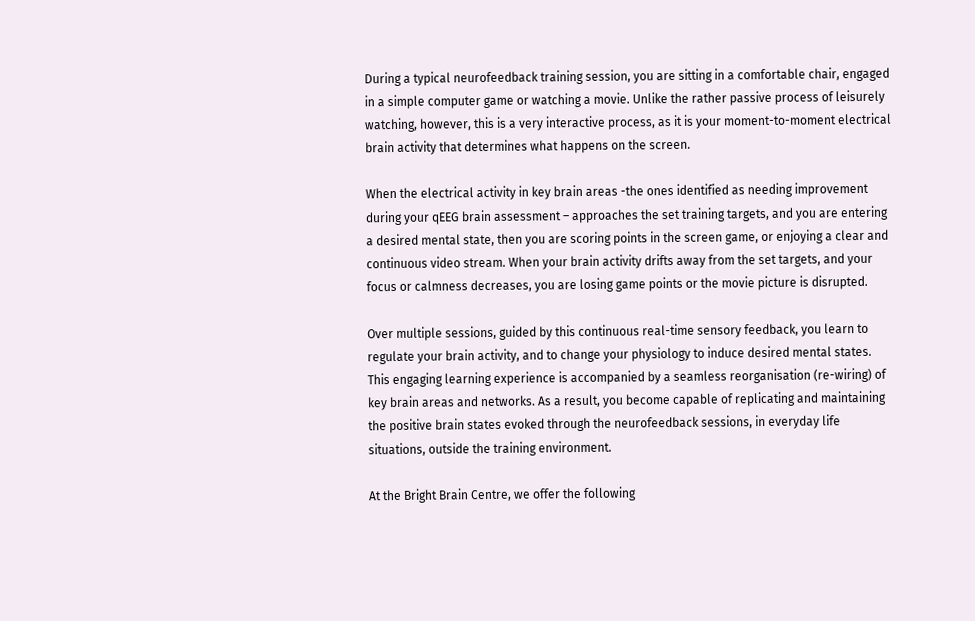During a typical neurofeedback training session, you are sitting in a comfortable chair, engaged in a simple computer game or watching a movie. Unlike the rather passive process of leisurely watching, however, this is a very interactive process, as it is your moment-to-moment electrical brain activity that determines what happens on the screen.

When the electrical activity in key brain areas -the ones identified as needing improvement during your qEEG brain assessment – approaches the set training targets, and you are entering a desired mental state, then you are scoring points in the screen game, or enjoying a clear and continuous video stream. When your brain activity drifts away from the set targets, and your focus or calmness decreases, you are losing game points or the movie picture is disrupted.

Over multiple sessions, guided by this continuous real-time sensory feedback, you learn to regulate your brain activity, and to change your physiology to induce desired mental states. This engaging learning experience is accompanied by a seamless reorganisation (re-wiring) of key brain areas and networks. As a result, you become capable of replicating and maintaining the positive brain states evoked through the neurofeedback sessions, in everyday life situations, outside the training environment.

At the Bright Brain Centre, we offer the following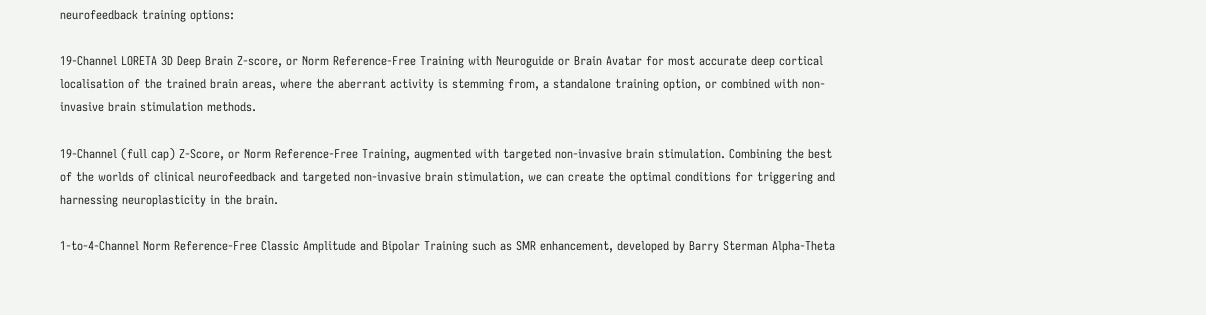neurofeedback training options:

19-Channel LORETA 3D Deep Brain Z-score, or Norm Reference-Free Training with Neuroguide or Brain Avatar for most accurate deep cortical localisation of the trained brain areas, where the aberrant activity is stemming from, a standalone training option, or combined with non-invasive brain stimulation methods.

19-Channel (full cap) Z-Score, or Norm Reference-Free Training, augmented with targeted non-invasive brain stimulation. Combining the best of the worlds of clinical neurofeedback and targeted non-invasive brain stimulation, we can create the optimal conditions for triggering and harnessing neuroplasticity in the brain.

1-to-4-Channel Norm Reference-Free Classic Amplitude and Bipolar Training such as SMR enhancement, developed by Barry Sterman Alpha-Theta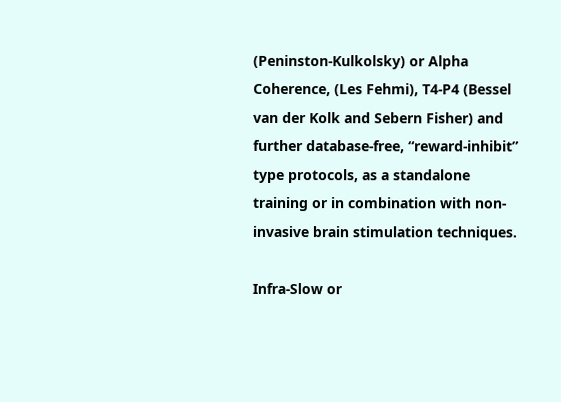(Peninston-Kulkolsky) or Alpha Coherence, (Les Fehmi), T4-P4 (Bessel van der Kolk and Sebern Fisher) and further database-free, “reward-inhibit” type protocols, as a standalone training or in combination with non-invasive brain stimulation techniques.

Infra-Slow or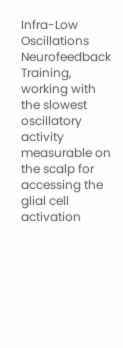Infra-Low Oscillations Neurofeedback Training, working with the slowest oscillatory activity measurable on the scalp for accessing the glial cell activation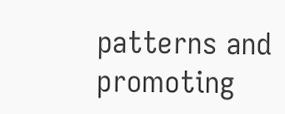patterns and promoting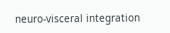neuro-visceral integration